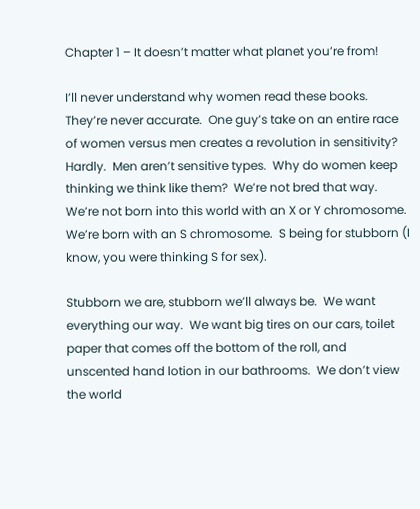Chapter 1 – It doesn’t matter what planet you’re from!

I’ll never understand why women read these books.  They’re never accurate.  One guy’s take on an entire race of women versus men creates a revolution in sensitivity?  Hardly.  Men aren’t sensitive types.  Why do women keep thinking we think like them?  We’re not bred that way.  We’re not born into this world with an X or Y chromosome.  We’re born with an S chromosome.  S being for stubborn (I know, you were thinking S for sex).

Stubborn we are, stubborn we’ll always be.  We want everything our way.  We want big tires on our cars, toilet paper that comes off the bottom of the roll, and unscented hand lotion in our bathrooms.  We don’t view the world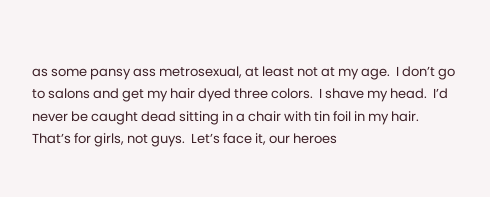as some pansy ass metrosexual, at least not at my age.  I don’t go to salons and get my hair dyed three colors.  I shave my head.  I’d never be caught dead sitting in a chair with tin foil in my hair.  That’s for girls, not guys.  Let’s face it, our heroes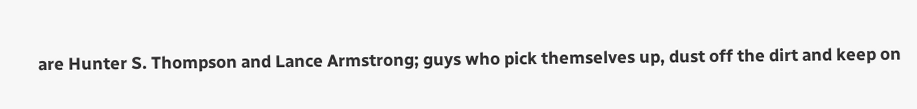are Hunter S. Thompson and Lance Armstrong; guys who pick themselves up, dust off the dirt and keep on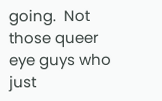going.  Not those queer eye guys who just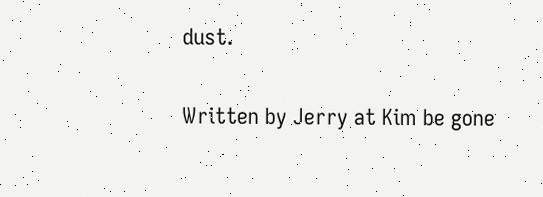dust.

Written by Jerry at Kim be gone